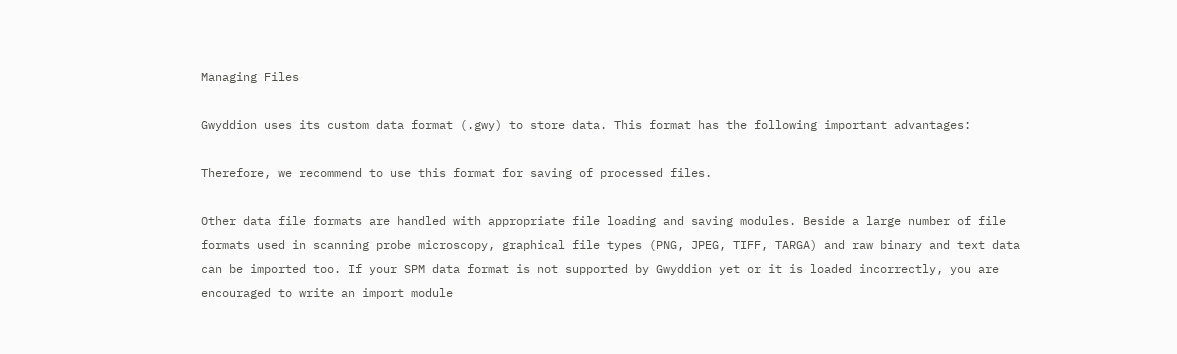Managing Files

Gwyddion uses its custom data format (.gwy) to store data. This format has the following important advantages:

Therefore, we recommend to use this format for saving of processed files.

Other data file formats are handled with appropriate file loading and saving modules. Beside a large number of file formats used in scanning probe microscopy, graphical file types (PNG, JPEG, TIFF, TARGA) and raw binary and text data can be imported too. If your SPM data format is not supported by Gwyddion yet or it is loaded incorrectly, you are encouraged to write an import module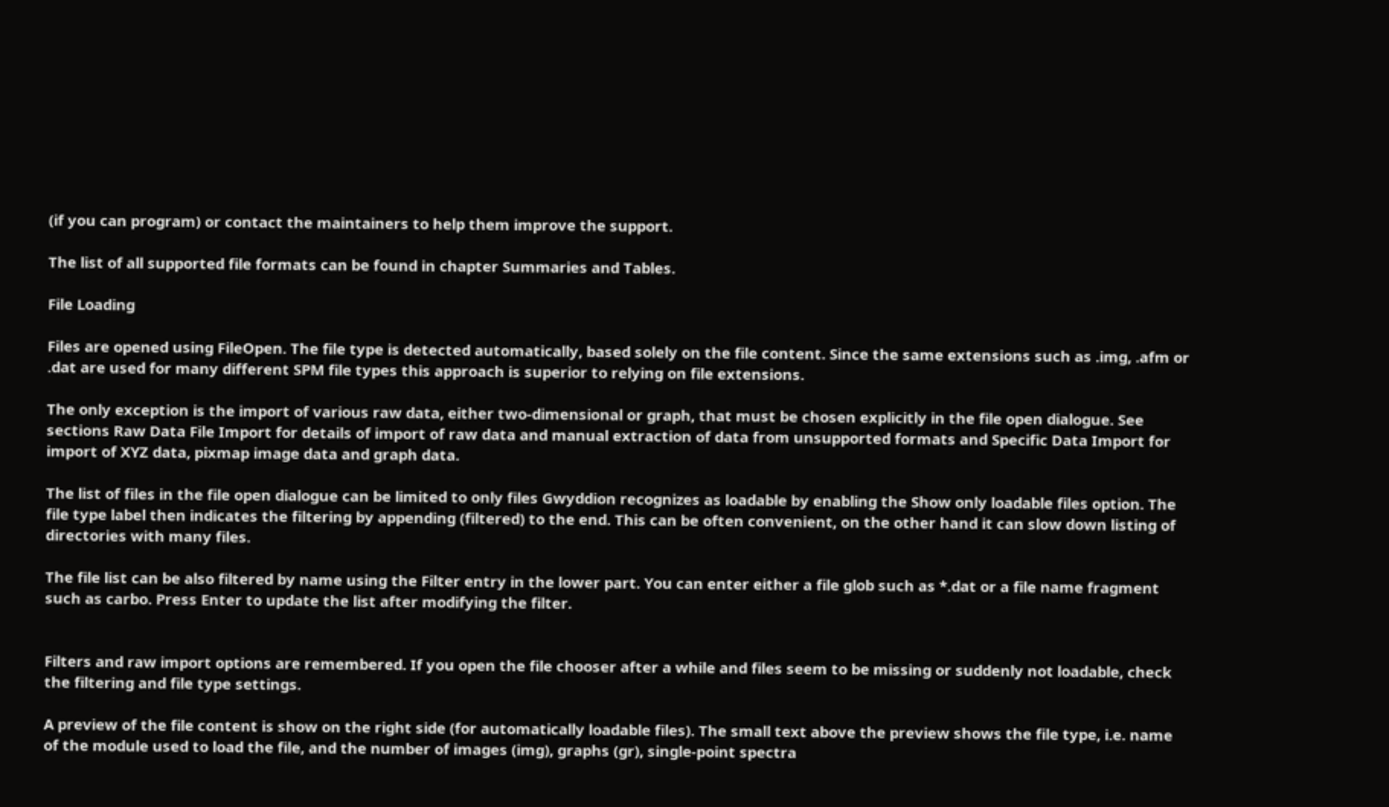(if you can program) or contact the maintainers to help them improve the support.

The list of all supported file formats can be found in chapter Summaries and Tables.

File Loading

Files are opened using FileOpen. The file type is detected automatically, based solely on the file content. Since the same extensions such as .img, .afm or .dat are used for many different SPM file types this approach is superior to relying on file extensions.

The only exception is the import of various raw data, either two-dimensional or graph, that must be chosen explicitly in the file open dialogue. See sections Raw Data File Import for details of import of raw data and manual extraction of data from unsupported formats and Specific Data Import for import of XYZ data, pixmap image data and graph data.

The list of files in the file open dialogue can be limited to only files Gwyddion recognizes as loadable by enabling the Show only loadable files option. The file type label then indicates the filtering by appending (filtered) to the end. This can be often convenient, on the other hand it can slow down listing of directories with many files.

The file list can be also filtered by name using the Filter entry in the lower part. You can enter either a file glob such as *.dat or a file name fragment such as carbo. Press Enter to update the list after modifying the filter.


Filters and raw import options are remembered. If you open the file chooser after a while and files seem to be missing or suddenly not loadable, check the filtering and file type settings.

A preview of the file content is show on the right side (for automatically loadable files). The small text above the preview shows the file type, i.e. name of the module used to load the file, and the number of images (img), graphs (gr), single-point spectra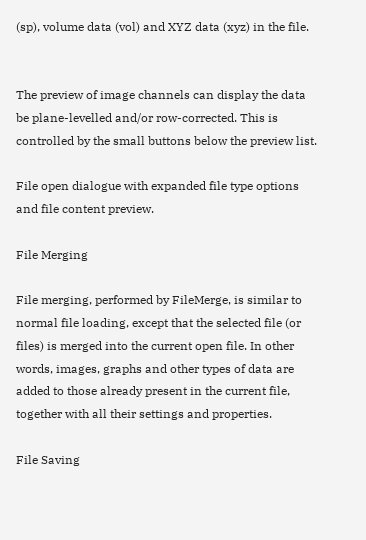(sp), volume data (vol) and XYZ data (xyz) in the file.


The preview of image channels can display the data be plane-levelled and/or row-corrected. This is controlled by the small buttons below the preview list.

File open dialogue with expanded file type options and file content preview.

File Merging

File merging, performed by FileMerge, is similar to normal file loading, except that the selected file (or files) is merged into the current open file. In other words, images, graphs and other types of data are added to those already present in the current file, together with all their settings and properties.

File Saving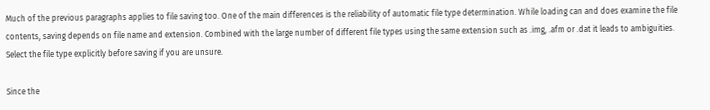Much of the previous paragraphs applies to file saving too. One of the main differences is the reliability of automatic file type determination. While loading can and does examine the file contents, saving depends on file name and extension. Combined with the large number of different file types using the same extension such as .img, .afm or .dat it leads to ambiguities. Select the file type explicitly before saving if you are unsure.

Since the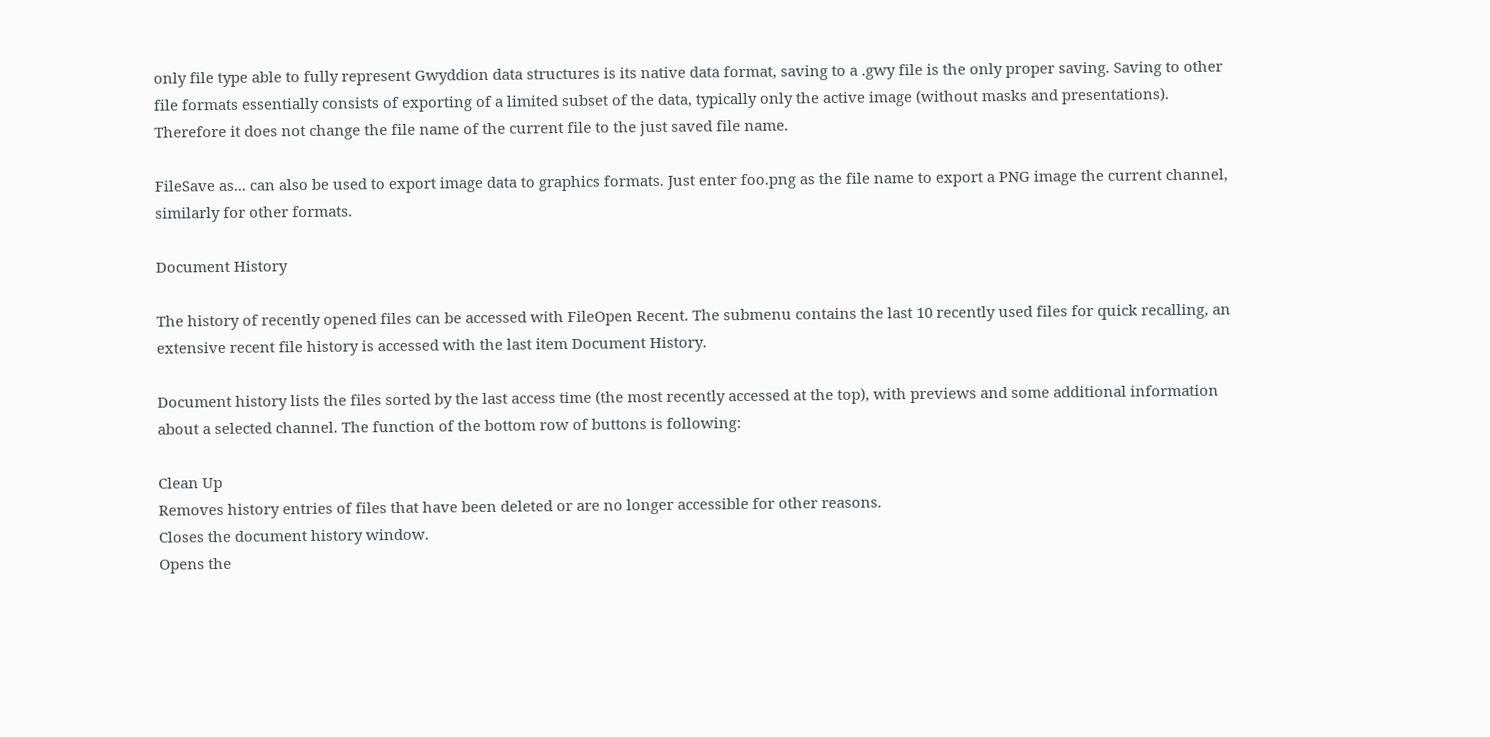only file type able to fully represent Gwyddion data structures is its native data format, saving to a .gwy file is the only proper saving. Saving to other file formats essentially consists of exporting of a limited subset of the data, typically only the active image (without masks and presentations). Therefore it does not change the file name of the current file to the just saved file name.

FileSave as... can also be used to export image data to graphics formats. Just enter foo.png as the file name to export a PNG image the current channel, similarly for other formats.

Document History

The history of recently opened files can be accessed with FileOpen Recent. The submenu contains the last 10 recently used files for quick recalling, an extensive recent file history is accessed with the last item Document History.

Document history lists the files sorted by the last access time (the most recently accessed at the top), with previews and some additional information about a selected channel. The function of the bottom row of buttons is following:

Clean Up
Removes history entries of files that have been deleted or are no longer accessible for other reasons.
Closes the document history window.
Opens the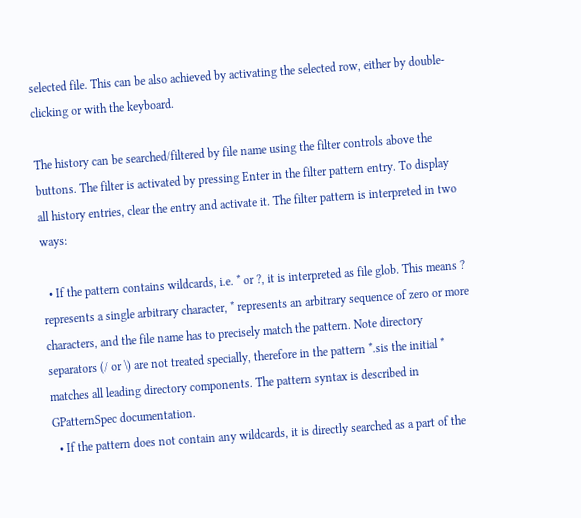selected file. This can be also achieved by activating the selected row, either by double-clicking or with the keyboard.

The history can be searched/filtered by file name using the filter controls above the buttons. The filter is activated by pressing Enter in the filter pattern entry. To display all history entries, clear the entry and activate it. The filter pattern is interpreted in two ways:

  • If the pattern contains wildcards, i.e. * or ?, it is interpreted as file glob. This means ? represents a single arbitrary character, * represents an arbitrary sequence of zero or more characters, and the file name has to precisely match the pattern. Note directory separators (/ or \) are not treated specially, therefore in the pattern *.sis the initial * matches all leading directory components. The pattern syntax is described in GPatternSpec documentation.
  • If the pattern does not contain any wildcards, it is directly searched as a part of the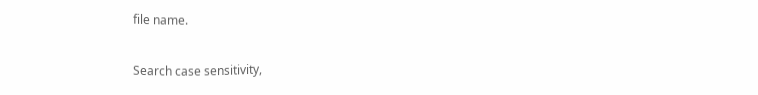file name.

Search case sensitivity,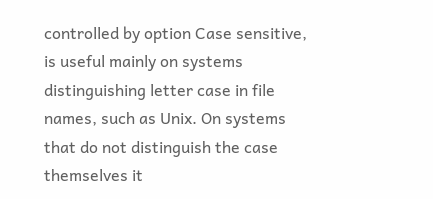controlled by option Case sensitive, is useful mainly on systems distinguishing letter case in file names, such as Unix. On systems that do not distinguish the case themselves it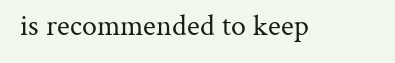is recommended to keep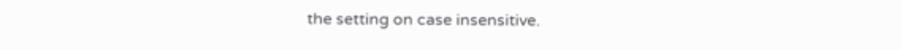the setting on case insensitive.